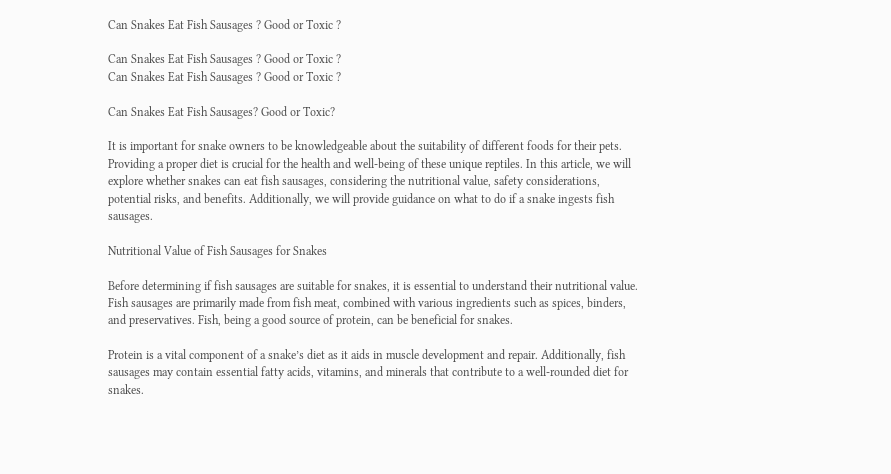Can Snakes Eat Fish Sausages ? Good or Toxic ?

Can Snakes Eat Fish Sausages ? Good or Toxic ?
Can Snakes Eat Fish Sausages ? Good or Toxic ?

Can Snakes Eat Fish Sausages? Good or Toxic?

It is important for snake owners to be knowledgeable about the suitability of different foods for their pets. Providing a proper diet is crucial for the health and well-being of these unique reptiles. In this article, we will explore whether snakes can eat fish sausages, considering the nutritional value, safety considerations, potential risks, and benefits. Additionally, we will provide guidance on what to do if a snake ingests fish sausages.

Nutritional Value of Fish Sausages for Snakes

Before determining if fish sausages are suitable for snakes, it is essential to understand their nutritional value. Fish sausages are primarily made from fish meat, combined with various ingredients such as spices, binders, and preservatives. Fish, being a good source of protein, can be beneficial for snakes.

Protein is a vital component of a snake’s diet as it aids in muscle development and repair. Additionally, fish sausages may contain essential fatty acids, vitamins, and minerals that contribute to a well-rounded diet for snakes.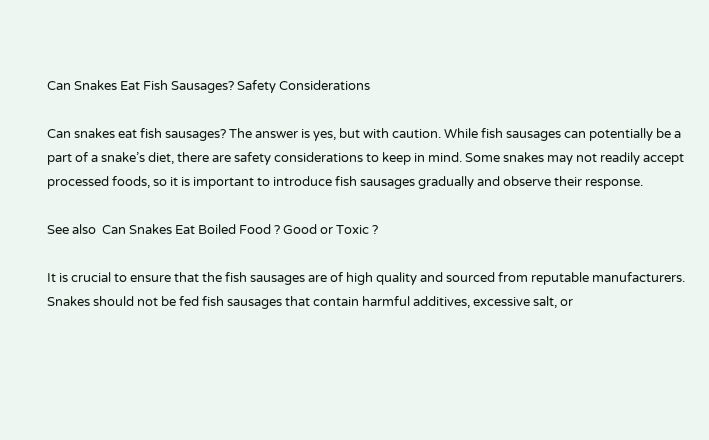Can Snakes Eat Fish Sausages? Safety Considerations

Can snakes eat fish sausages? The answer is yes, but with caution. While fish sausages can potentially be a part of a snake’s diet, there are safety considerations to keep in mind. Some snakes may not readily accept processed foods, so it is important to introduce fish sausages gradually and observe their response.

See also  Can Snakes Eat Boiled Food ? Good or Toxic ?

It is crucial to ensure that the fish sausages are of high quality and sourced from reputable manufacturers. Snakes should not be fed fish sausages that contain harmful additives, excessive salt, or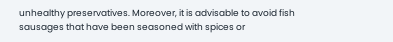unhealthy preservatives. Moreover, it is advisable to avoid fish sausages that have been seasoned with spices or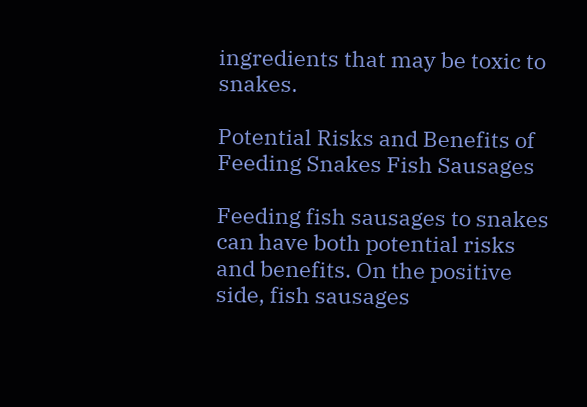ingredients that may be toxic to snakes.

Potential Risks and Benefits of Feeding Snakes Fish Sausages

Feeding fish sausages to snakes can have both potential risks and benefits. On the positive side, fish sausages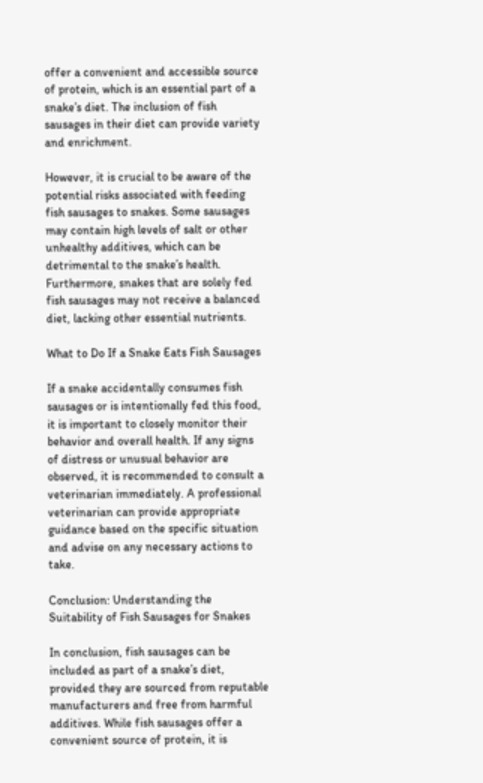offer a convenient and accessible source of protein, which is an essential part of a snake’s diet. The inclusion of fish sausages in their diet can provide variety and enrichment.

However, it is crucial to be aware of the potential risks associated with feeding fish sausages to snakes. Some sausages may contain high levels of salt or other unhealthy additives, which can be detrimental to the snake’s health. Furthermore, snakes that are solely fed fish sausages may not receive a balanced diet, lacking other essential nutrients.

What to Do If a Snake Eats Fish Sausages

If a snake accidentally consumes fish sausages or is intentionally fed this food, it is important to closely monitor their behavior and overall health. If any signs of distress or unusual behavior are observed, it is recommended to consult a veterinarian immediately. A professional veterinarian can provide appropriate guidance based on the specific situation and advise on any necessary actions to take.

Conclusion: Understanding the Suitability of Fish Sausages for Snakes

In conclusion, fish sausages can be included as part of a snake’s diet, provided they are sourced from reputable manufacturers and free from harmful additives. While fish sausages offer a convenient source of protein, it is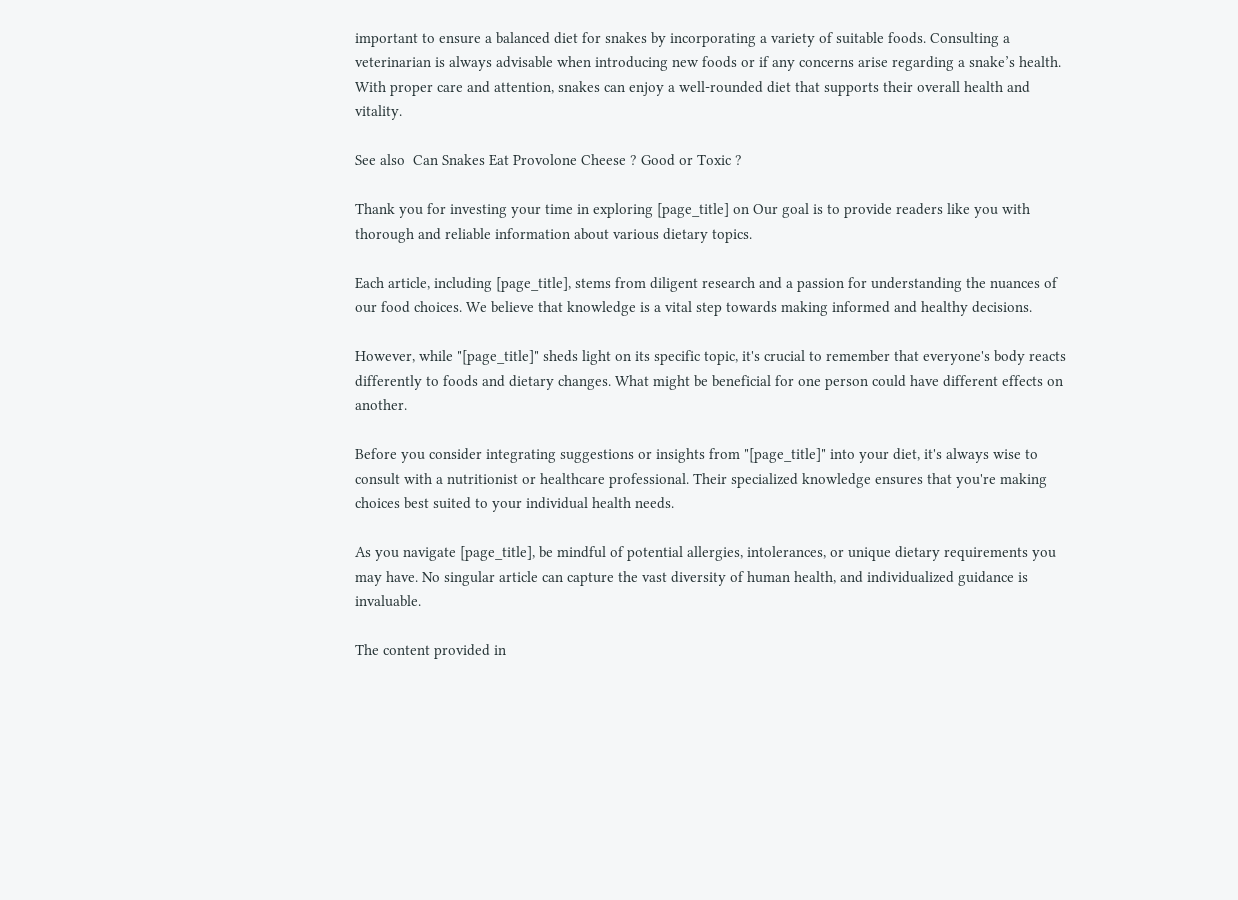important to ensure a balanced diet for snakes by incorporating a variety of suitable foods. Consulting a veterinarian is always advisable when introducing new foods or if any concerns arise regarding a snake’s health. With proper care and attention, snakes can enjoy a well-rounded diet that supports their overall health and vitality.

See also  Can Snakes Eat Provolone Cheese ? Good or Toxic ?

Thank you for investing your time in exploring [page_title] on Our goal is to provide readers like you with thorough and reliable information about various dietary topics.

Each article, including [page_title], stems from diligent research and a passion for understanding the nuances of our food choices. We believe that knowledge is a vital step towards making informed and healthy decisions.

However, while "[page_title]" sheds light on its specific topic, it's crucial to remember that everyone's body reacts differently to foods and dietary changes. What might be beneficial for one person could have different effects on another.

Before you consider integrating suggestions or insights from "[page_title]" into your diet, it's always wise to consult with a nutritionist or healthcare professional. Their specialized knowledge ensures that you're making choices best suited to your individual health needs.

As you navigate [page_title], be mindful of potential allergies, intolerances, or unique dietary requirements you may have. No singular article can capture the vast diversity of human health, and individualized guidance is invaluable.

The content provided in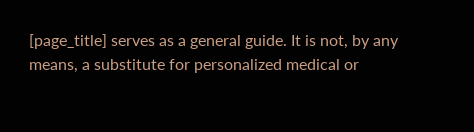[page_title] serves as a general guide. It is not, by any means, a substitute for personalized medical or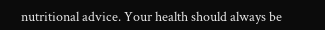nutritional advice. Your health should always be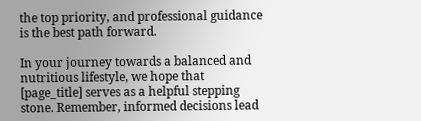the top priority, and professional guidance is the best path forward.

In your journey towards a balanced and nutritious lifestyle, we hope that [page_title] serves as a helpful stepping stone. Remember, informed decisions lead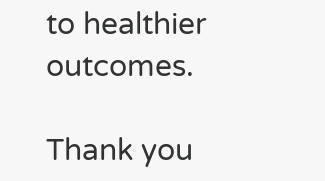to healthier outcomes.

Thank you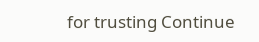for trusting Continue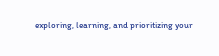exploring, learning, and prioritizing your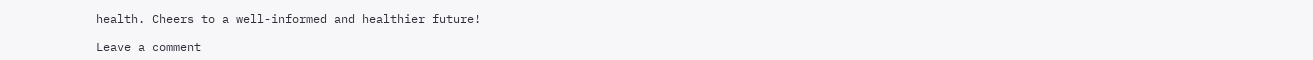health. Cheers to a well-informed and healthier future!

Leave a comment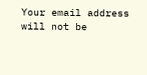Your email address will not be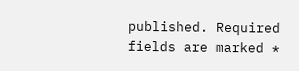published. Required fields are marked *